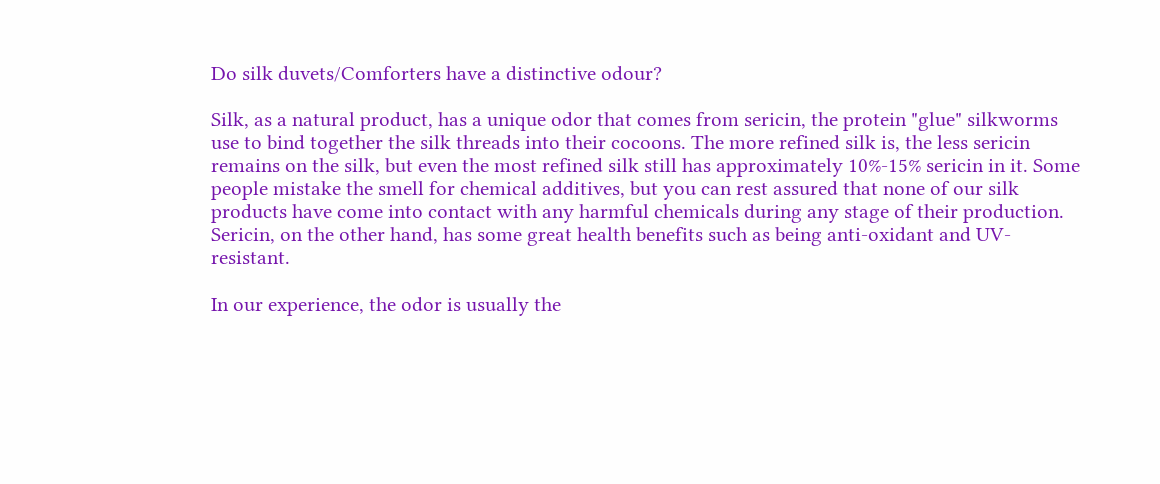Do silk duvets/Comforters have a distinctive odour?

Silk, as a natural product, has a unique odor that comes from sericin, the protein "glue" silkworms use to bind together the silk threads into their cocoons. The more refined silk is, the less sericin remains on the silk, but even the most refined silk still has approximately 10%-15% sericin in it. Some people mistake the smell for chemical additives, but you can rest assured that none of our silk products have come into contact with any harmful chemicals during any stage of their production. Sericin, on the other hand, has some great health benefits such as being anti-oxidant and UV-resistant.

In our experience, the odor is usually the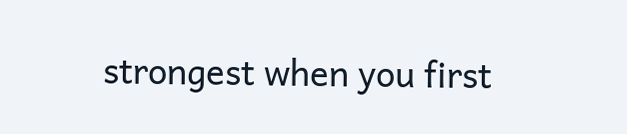strongest when you first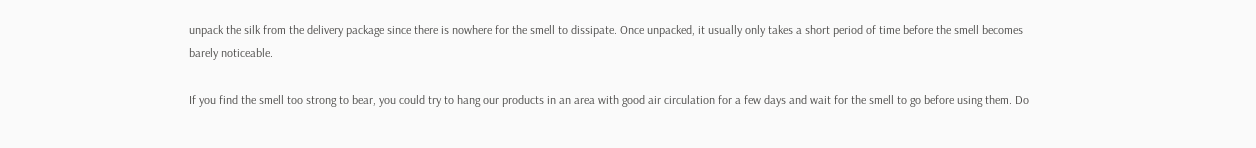unpack the silk from the delivery package since there is nowhere for the smell to dissipate. Once unpacked, it usually only takes a short period of time before the smell becomes barely noticeable.

If you find the smell too strong to bear, you could try to hang our products in an area with good air circulation for a few days and wait for the smell to go before using them. Do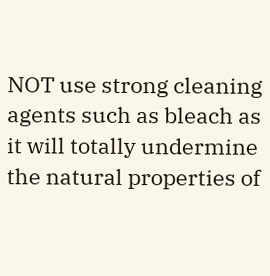NOT use strong cleaning agents such as bleach as it will totally undermine the natural properties of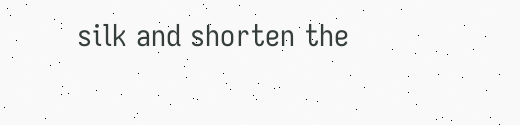silk and shorten the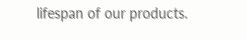lifespan of our products.